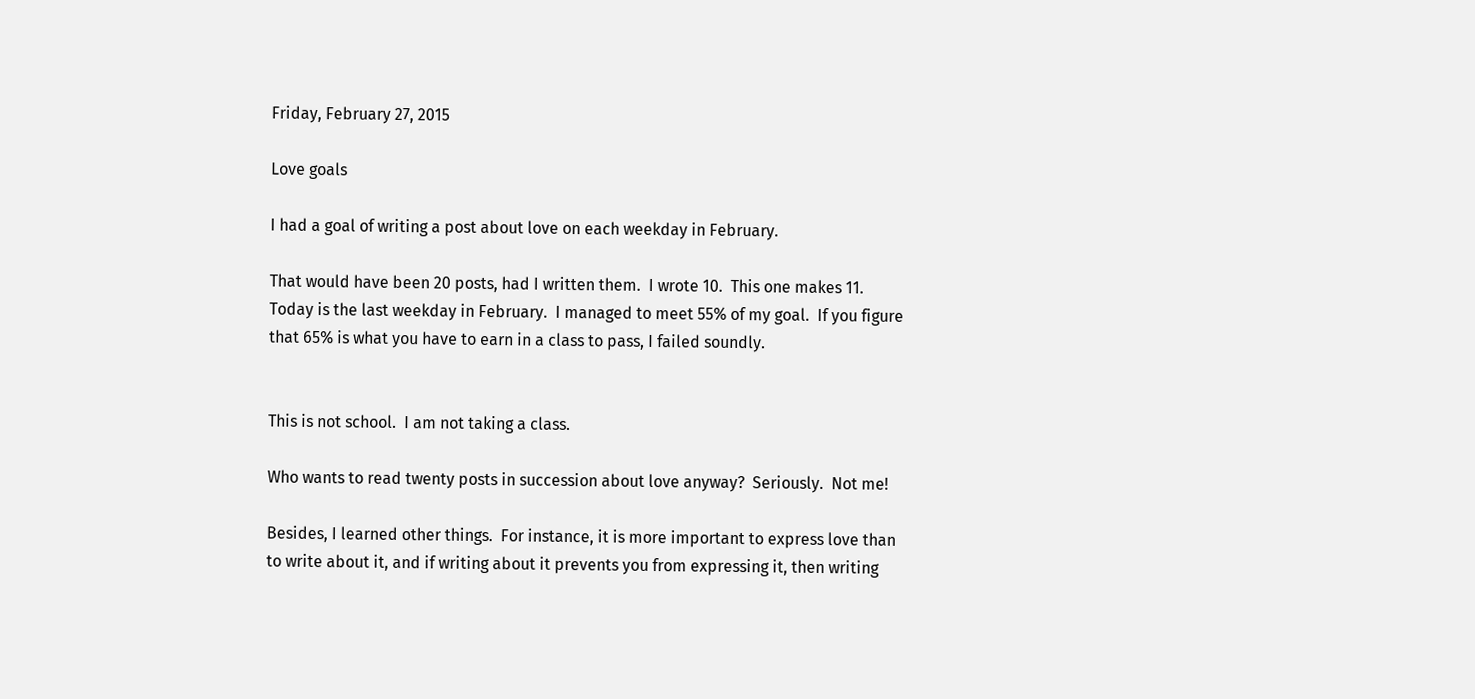Friday, February 27, 2015

Love goals

I had a goal of writing a post about love on each weekday in February.

That would have been 20 posts, had I written them.  I wrote 10.  This one makes 11.  Today is the last weekday in February.  I managed to meet 55% of my goal.  If you figure that 65% is what you have to earn in a class to pass, I failed soundly.


This is not school.  I am not taking a class.

Who wants to read twenty posts in succession about love anyway?  Seriously.  Not me!

Besides, I learned other things.  For instance, it is more important to express love than to write about it, and if writing about it prevents you from expressing it, then writing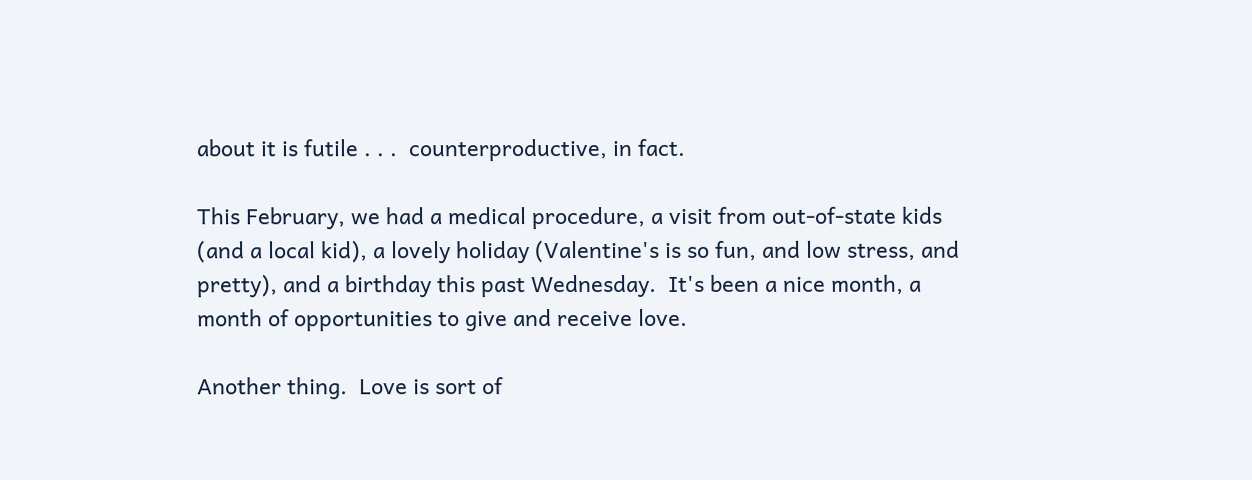about it is futile . . .  counterproductive, in fact.

This February, we had a medical procedure, a visit from out-of-state kids (and a local kid), a lovely holiday (Valentine's is so fun, and low stress, and pretty), and a birthday this past Wednesday.  It's been a nice month, a month of opportunities to give and receive love.

Another thing.  Love is sort of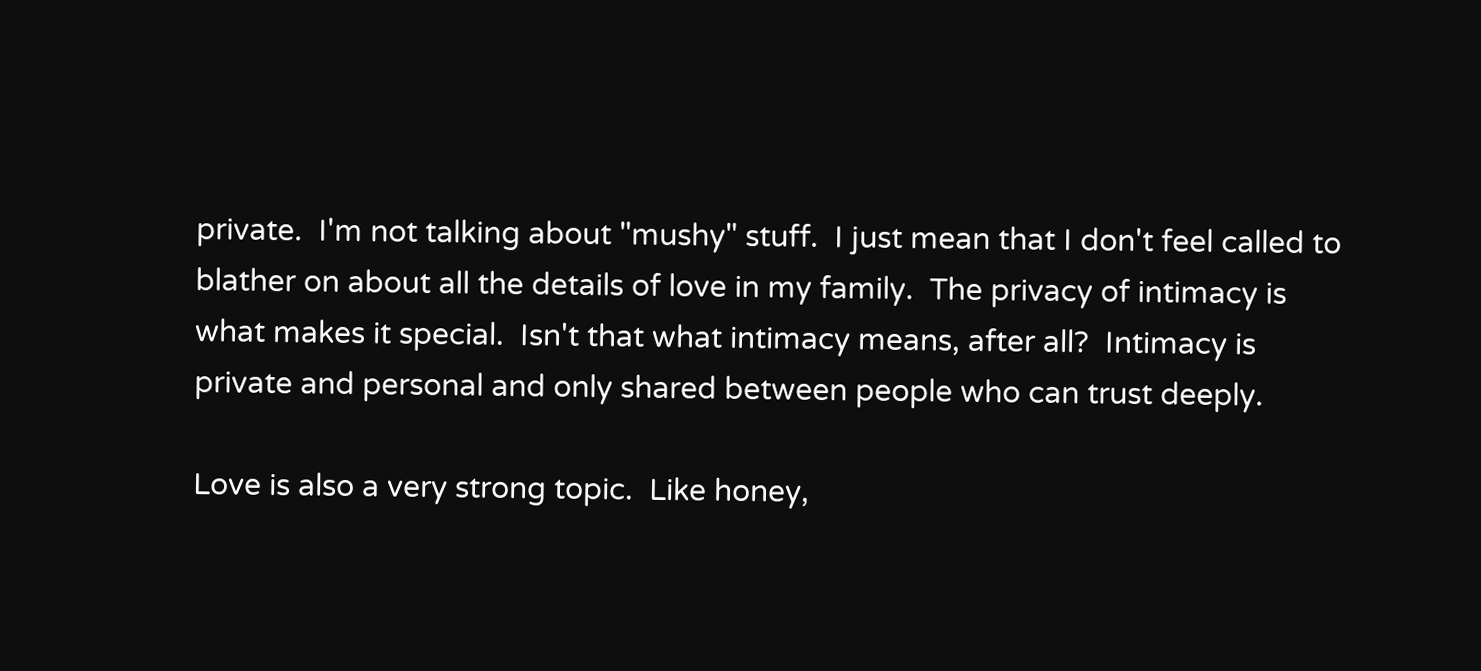private.  I'm not talking about "mushy" stuff.  I just mean that I don't feel called to blather on about all the details of love in my family.  The privacy of intimacy is what makes it special.  Isn't that what intimacy means, after all?  Intimacy is private and personal and only shared between people who can trust deeply.

Love is also a very strong topic.  Like honey,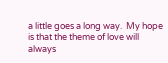a little goes a long way.  My hope is that the theme of love will always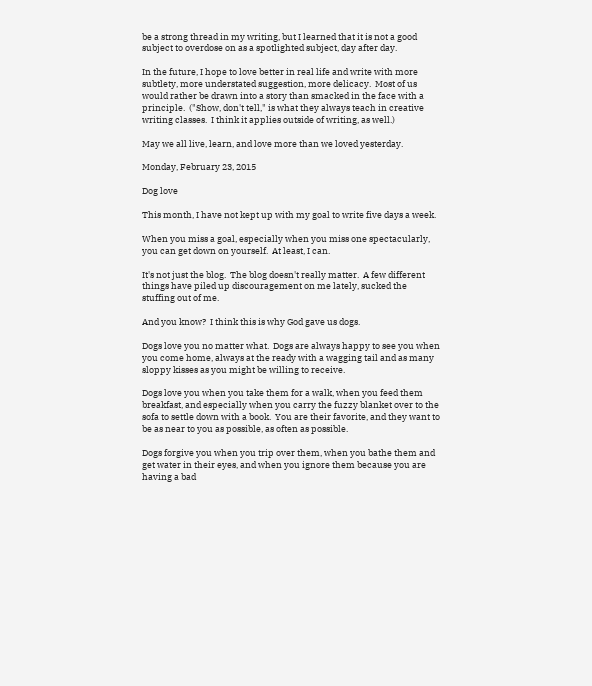be a strong thread in my writing, but I learned that it is not a good subject to overdose on as a spotlighted subject, day after day.

In the future, I hope to love better in real life and write with more subtlety, more understated suggestion, more delicacy.  Most of us would rather be drawn into a story than smacked in the face with a principle.  ("Show, don't tell," is what they always teach in creative writing classes.  I think it applies outside of writing, as well.)

May we all live, learn, and love more than we loved yesterday.

Monday, February 23, 2015

Dog love

This month, I have not kept up with my goal to write five days a week.

When you miss a goal, especially when you miss one spectacularly, you can get down on yourself.  At least, I can.

It's not just the blog.  The blog doesn't really matter.  A few different things have piled up discouragement on me lately, sucked the stuffing out of me.

And you know?  I think this is why God gave us dogs.

Dogs love you no matter what.  Dogs are always happy to see you when you come home, always at the ready with a wagging tail and as many sloppy kisses as you might be willing to receive.

Dogs love you when you take them for a walk, when you feed them breakfast, and especially when you carry the fuzzy blanket over to the sofa to settle down with a book.  You are their favorite, and they want to be as near to you as possible, as often as possible.

Dogs forgive you when you trip over them, when you bathe them and get water in their eyes, and when you ignore them because you are having a bad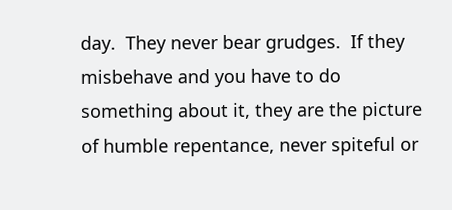day.  They never bear grudges.  If they misbehave and you have to do something about it, they are the picture of humble repentance, never spiteful or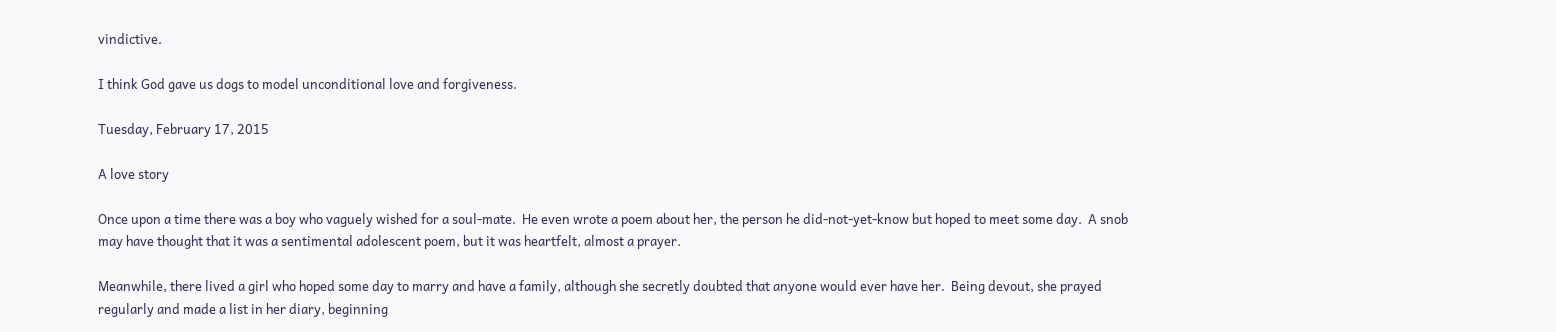vindictive.

I think God gave us dogs to model unconditional love and forgiveness.

Tuesday, February 17, 2015

A love story

Once upon a time there was a boy who vaguely wished for a soul-mate.  He even wrote a poem about her, the person he did-not-yet-know but hoped to meet some day.  A snob may have thought that it was a sentimental adolescent poem, but it was heartfelt, almost a prayer.

Meanwhile, there lived a girl who hoped some day to marry and have a family, although she secretly doubted that anyone would ever have her.  Being devout, she prayed regularly and made a list in her diary, beginning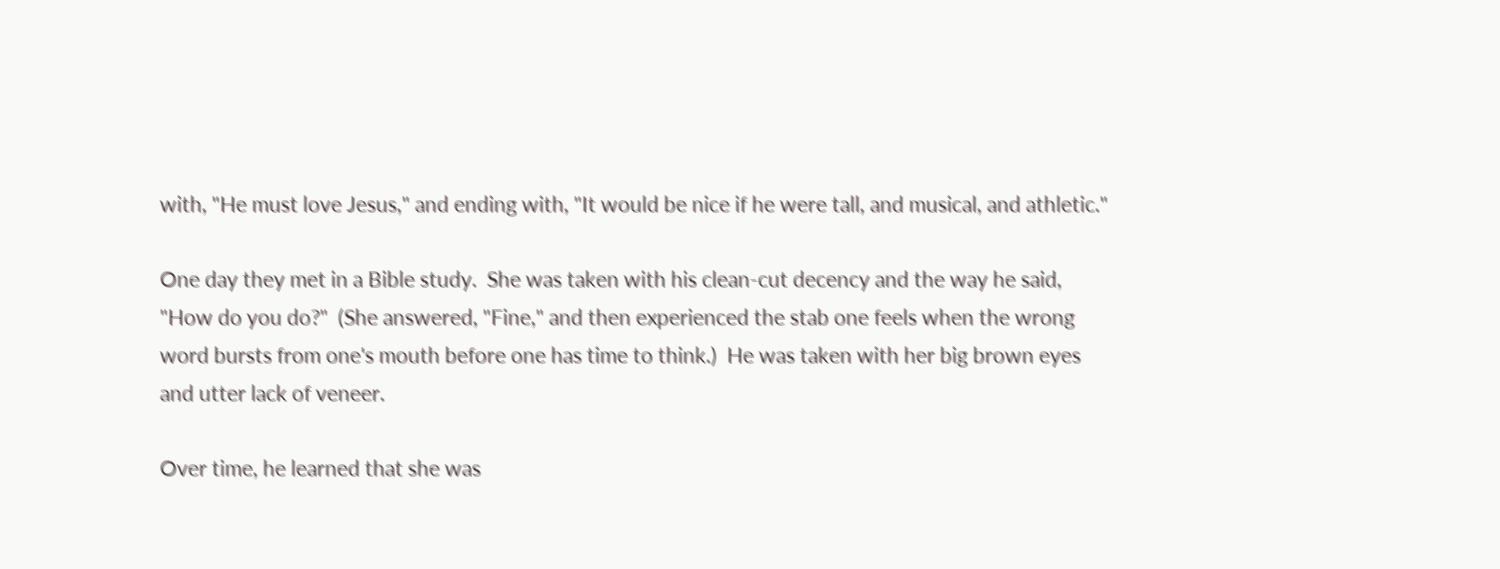with, "He must love Jesus," and ending with, "It would be nice if he were tall, and musical, and athletic."

One day they met in a Bible study.  She was taken with his clean-cut decency and the way he said, "How do you do?"  (She answered, "Fine," and then experienced the stab one feels when the wrong word bursts from one's mouth before one has time to think.)  He was taken with her big brown eyes and utter lack of veneer.

Over time, he learned that she was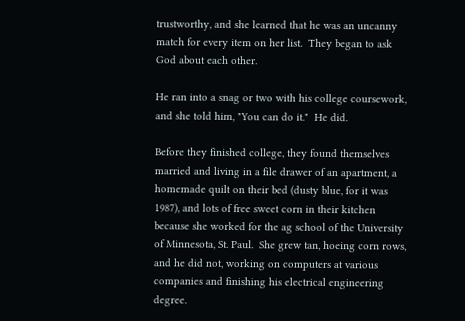trustworthy, and she learned that he was an uncanny match for every item on her list.  They began to ask God about each other.

He ran into a snag or two with his college coursework, and she told him, "You can do it."  He did.

Before they finished college, they found themselves married and living in a file drawer of an apartment, a homemade quilt on their bed (dusty blue, for it was 1987), and lots of free sweet corn in their kitchen because she worked for the ag school of the University of Minnesota, St. Paul.  She grew tan, hoeing corn rows, and he did not, working on computers at various companies and finishing his electrical engineering degree.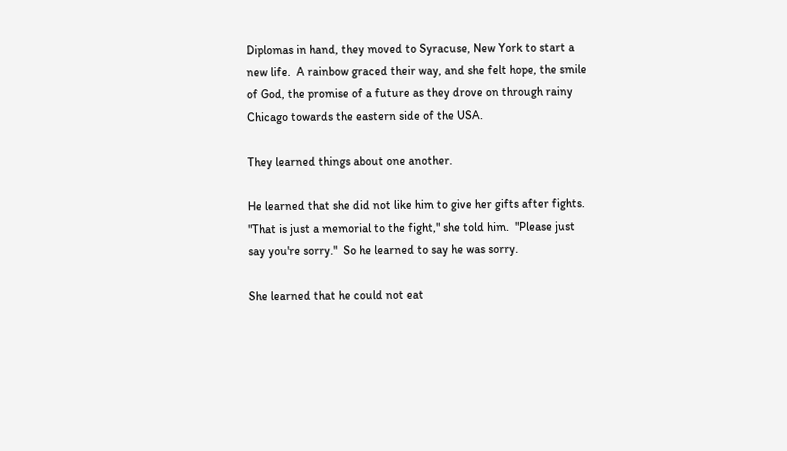Diplomas in hand, they moved to Syracuse, New York to start a new life.  A rainbow graced their way, and she felt hope, the smile of God, the promise of a future as they drove on through rainy Chicago towards the eastern side of the USA.

They learned things about one another.

He learned that she did not like him to give her gifts after fights.  "That is just a memorial to the fight," she told him.  "Please just say you're sorry."  So he learned to say he was sorry.

She learned that he could not eat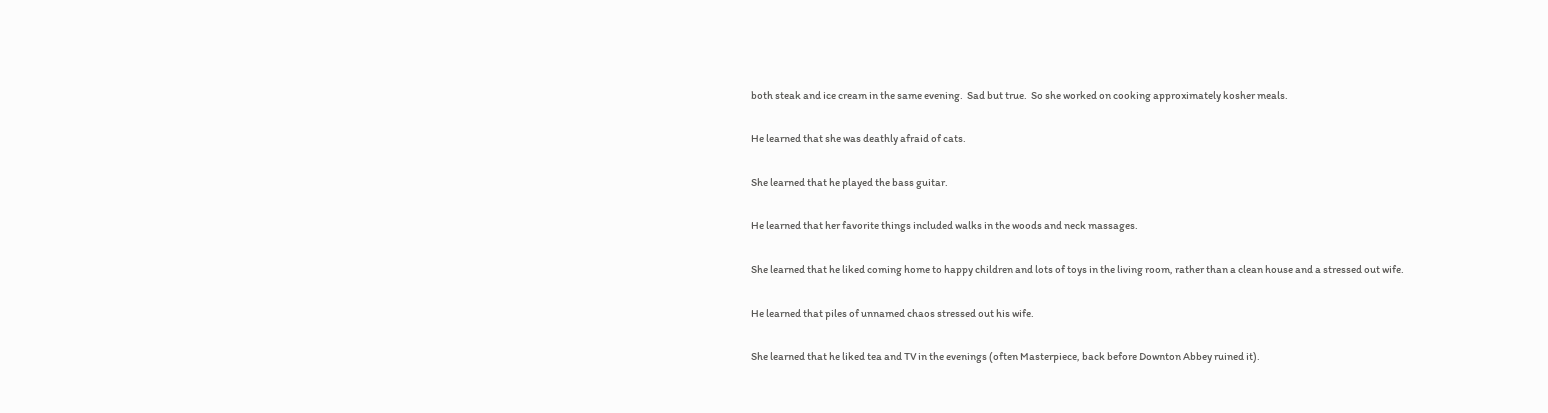both steak and ice cream in the same evening.  Sad but true.  So she worked on cooking approximately kosher meals.

He learned that she was deathly afraid of cats.

She learned that he played the bass guitar.

He learned that her favorite things included walks in the woods and neck massages.

She learned that he liked coming home to happy children and lots of toys in the living room, rather than a clean house and a stressed out wife.

He learned that piles of unnamed chaos stressed out his wife.

She learned that he liked tea and TV in the evenings (often Masterpiece, back before Downton Abbey ruined it).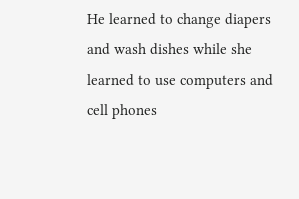He learned to change diapers and wash dishes while she learned to use computers and cell phones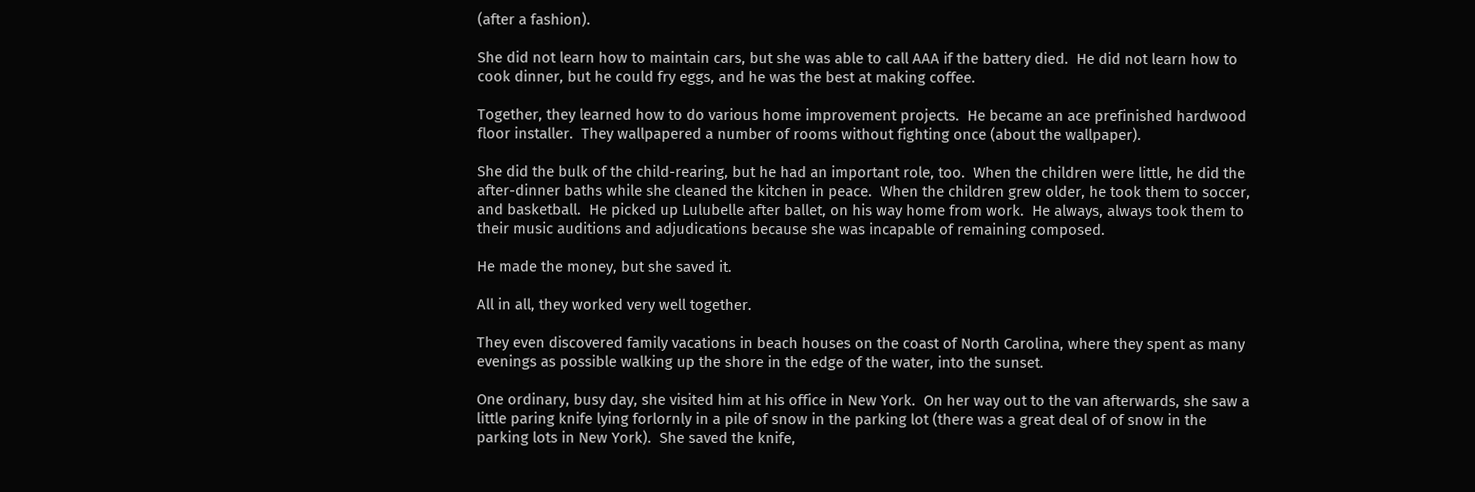(after a fashion).

She did not learn how to maintain cars, but she was able to call AAA if the battery died.  He did not learn how to cook dinner, but he could fry eggs, and he was the best at making coffee.

Together, they learned how to do various home improvement projects.  He became an ace prefinished hardwood floor installer.  They wallpapered a number of rooms without fighting once (about the wallpaper).

She did the bulk of the child-rearing, but he had an important role, too.  When the children were little, he did the after-dinner baths while she cleaned the kitchen in peace.  When the children grew older, he took them to soccer, and basketball.  He picked up Lulubelle after ballet, on his way home from work.  He always, always took them to their music auditions and adjudications because she was incapable of remaining composed.

He made the money, but she saved it.

All in all, they worked very well together.

They even discovered family vacations in beach houses on the coast of North Carolina, where they spent as many evenings as possible walking up the shore in the edge of the water, into the sunset.

One ordinary, busy day, she visited him at his office in New York.  On her way out to the van afterwards, she saw a little paring knife lying forlornly in a pile of snow in the parking lot (there was a great deal of of snow in the parking lots in New York).  She saved the knife,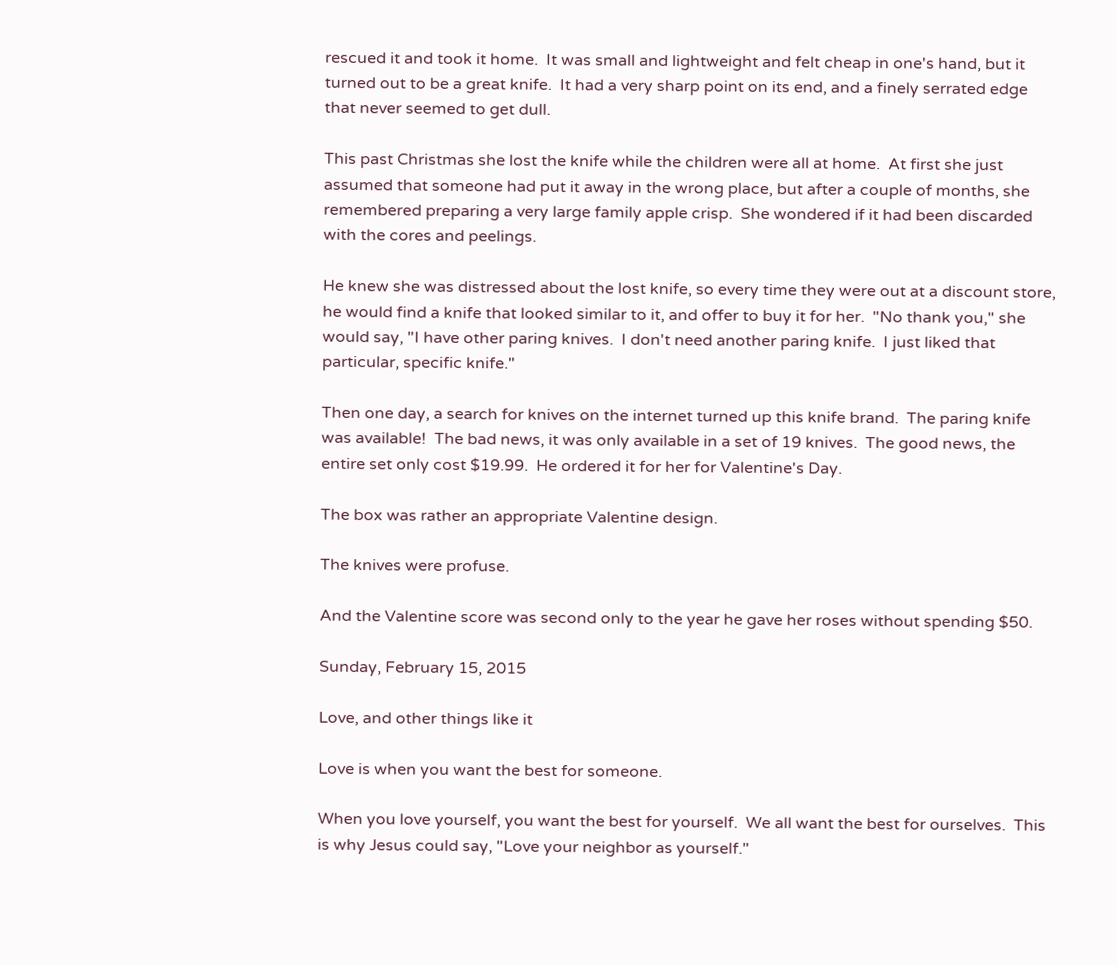rescued it and took it home.  It was small and lightweight and felt cheap in one's hand, but it turned out to be a great knife.  It had a very sharp point on its end, and a finely serrated edge that never seemed to get dull.

This past Christmas she lost the knife while the children were all at home.  At first she just assumed that someone had put it away in the wrong place, but after a couple of months, she remembered preparing a very large family apple crisp.  She wondered if it had been discarded with the cores and peelings.

He knew she was distressed about the lost knife, so every time they were out at a discount store, he would find a knife that looked similar to it, and offer to buy it for her.  "No thank you," she would say, "I have other paring knives.  I don't need another paring knife.  I just liked that particular, specific knife."

Then one day, a search for knives on the internet turned up this knife brand.  The paring knife was available!  The bad news, it was only available in a set of 19 knives.  The good news, the entire set only cost $19.99.  He ordered it for her for Valentine's Day.

The box was rather an appropriate Valentine design.

The knives were profuse.

And the Valentine score was second only to the year he gave her roses without spending $50.

Sunday, February 15, 2015

Love, and other things like it

Love is when you want the best for someone.

When you love yourself, you want the best for yourself.  We all want the best for ourselves.  This is why Jesus could say, "Love your neighbor as yourself."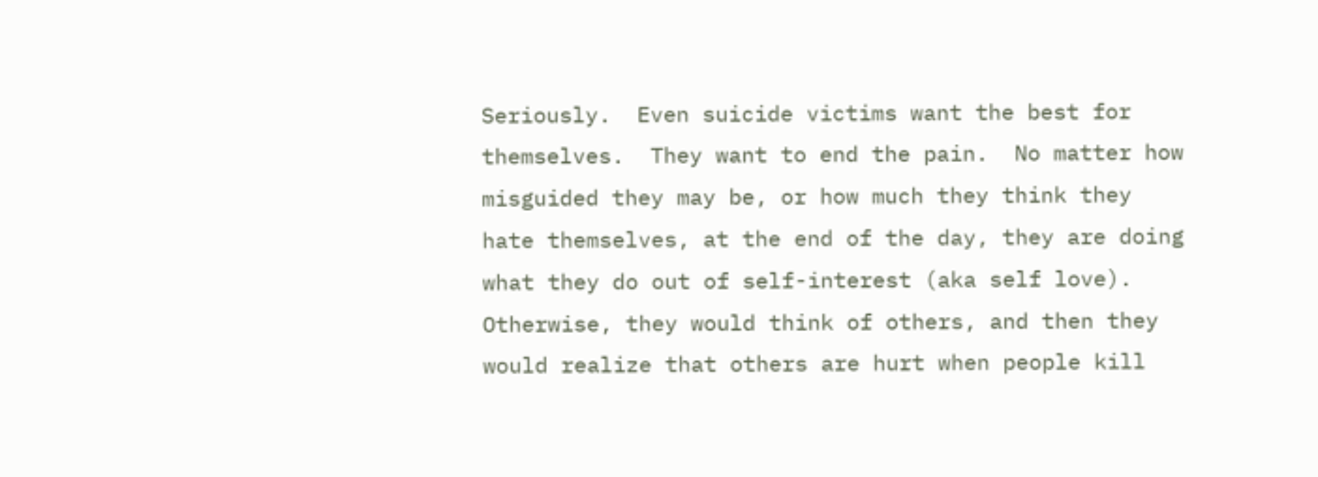Seriously.  Even suicide victims want the best for themselves.  They want to end the pain.  No matter how misguided they may be, or how much they think they hate themselves, at the end of the day, they are doing what they do out of self-interest (aka self love).  Otherwise, they would think of others, and then they would realize that others are hurt when people kill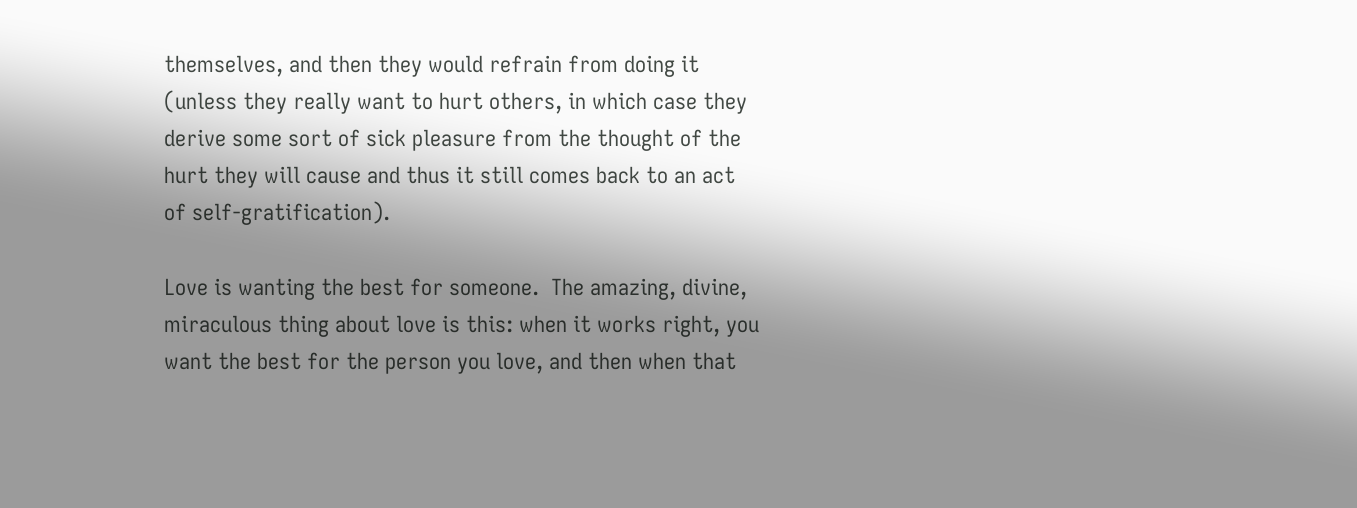themselves, and then they would refrain from doing it (unless they really want to hurt others, in which case they derive some sort of sick pleasure from the thought of the hurt they will cause and thus it still comes back to an act of self-gratification).

Love is wanting the best for someone.  The amazing, divine, miraculous thing about love is this: when it works right, you want the best for the person you love, and then when that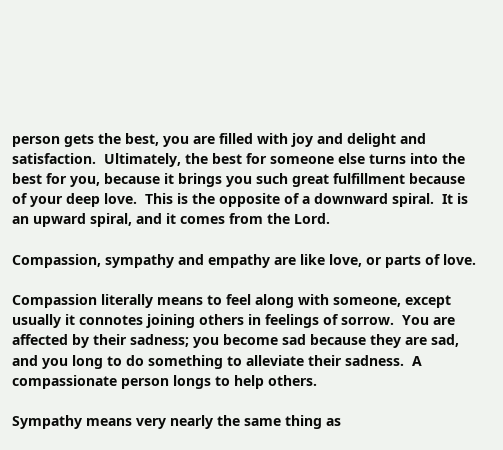person gets the best, you are filled with joy and delight and satisfaction.  Ultimately, the best for someone else turns into the best for you, because it brings you such great fulfillment because of your deep love.  This is the opposite of a downward spiral.  It is an upward spiral, and it comes from the Lord.

Compassion, sympathy and empathy are like love, or parts of love.

Compassion literally means to feel along with someone, except usually it connotes joining others in feelings of sorrow.  You are affected by their sadness; you become sad because they are sad, and you long to do something to alleviate their sadness.  A compassionate person longs to help others.

Sympathy means very nearly the same thing as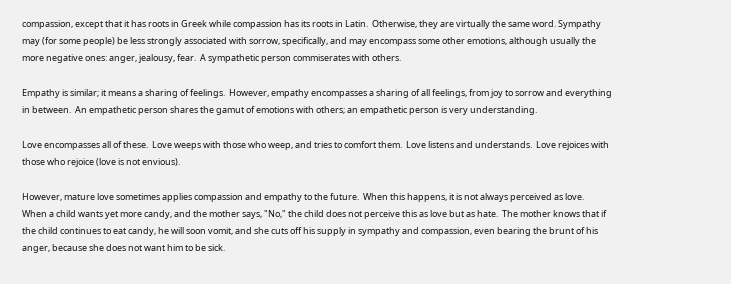compassion, except that it has roots in Greek while compassion has its roots in Latin.  Otherwise, they are virtually the same word. Sympathy may (for some people) be less strongly associated with sorrow, specifically, and may encompass some other emotions, although usually the more negative ones: anger, jealousy, fear.  A sympathetic person commiserates with others.

Empathy is similar; it means a sharing of feelings.  However, empathy encompasses a sharing of all feelings, from joy to sorrow and everything in between.  An empathetic person shares the gamut of emotions with others; an empathetic person is very understanding.

Love encompasses all of these.  Love weeps with those who weep, and tries to comfort them.  Love listens and understands.  Love rejoices with those who rejoice (love is not envious).

However, mature love sometimes applies compassion and empathy to the future.  When this happens, it is not always perceived as love.  When a child wants yet more candy, and the mother says, "No," the child does not perceive this as love but as hate.  The mother knows that if the child continues to eat candy, he will soon vomit, and she cuts off his supply in sympathy and compassion, even bearing the brunt of his anger, because she does not want him to be sick.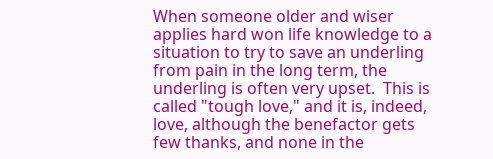When someone older and wiser applies hard won life knowledge to a situation to try to save an underling from pain in the long term, the underling is often very upset.  This is called "tough love," and it is, indeed, love, although the benefactor gets few thanks, and none in the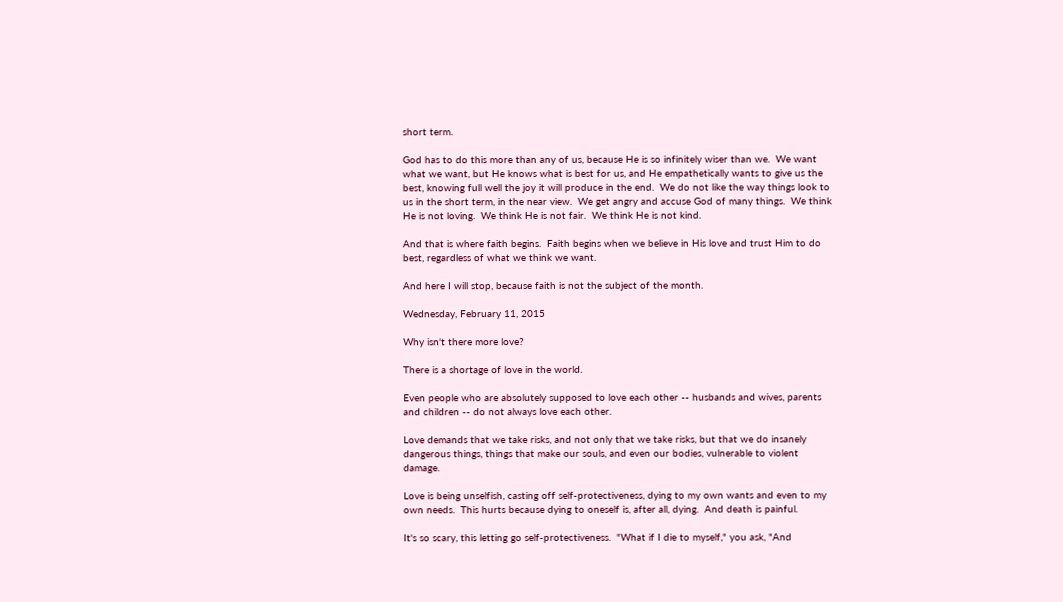short term.

God has to do this more than any of us, because He is so infinitely wiser than we.  We want what we want, but He knows what is best for us, and He empathetically wants to give us the best, knowing full well the joy it will produce in the end.  We do not like the way things look to us in the short term, in the near view.  We get angry and accuse God of many things.  We think He is not loving.  We think He is not fair.  We think He is not kind.

And that is where faith begins.  Faith begins when we believe in His love and trust Him to do best, regardless of what we think we want.

And here I will stop, because faith is not the subject of the month.

Wednesday, February 11, 2015

Why isn't there more love?

There is a shortage of love in the world.

Even people who are absolutely supposed to love each other -- husbands and wives, parents and children -- do not always love each other.

Love demands that we take risks, and not only that we take risks, but that we do insanely dangerous things, things that make our souls, and even our bodies, vulnerable to violent damage.

Love is being unselfish, casting off self-protectiveness, dying to my own wants and even to my own needs.  This hurts because dying to oneself is, after all, dying.  And death is painful.

It's so scary, this letting go self-protectiveness.  "What if I die to myself," you ask, "And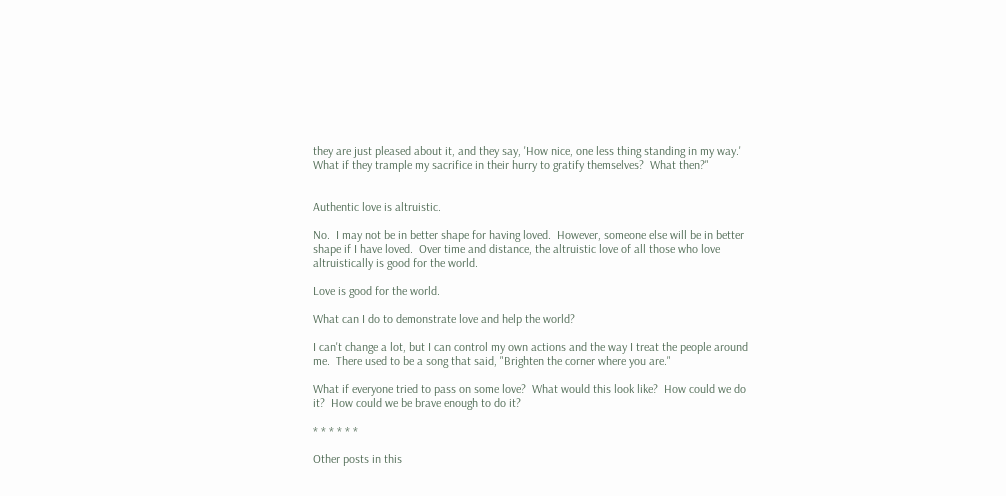they are just pleased about it, and they say, 'How nice, one less thing standing in my way.'  What if they trample my sacrifice in their hurry to gratify themselves?  What then?"


Authentic love is altruistic.

No.  I may not be in better shape for having loved.  However, someone else will be in better shape if I have loved.  Over time and distance, the altruistic love of all those who love altruistically is good for the world.

Love is good for the world.

What can I do to demonstrate love and help the world?

I can't change a lot, but I can control my own actions and the way I treat the people around me.  There used to be a song that said, "Brighten the corner where you are."

What if everyone tried to pass on some love?  What would this look like?  How could we do it?  How could we be brave enough to do it?

* * * * * *

Other posts in this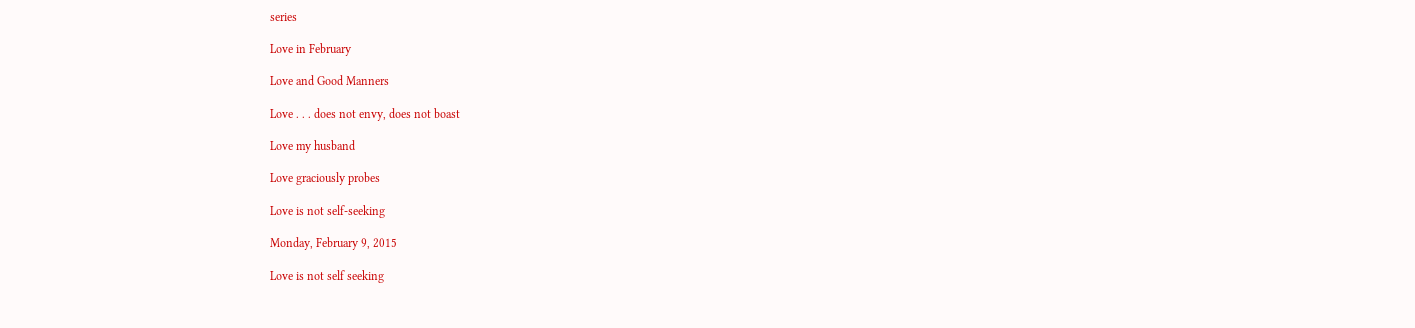series

Love in February

Love and Good Manners

Love . . . does not envy, does not boast

Love my husband

Love graciously probes

Love is not self-seeking

Monday, February 9, 2015

Love is not self seeking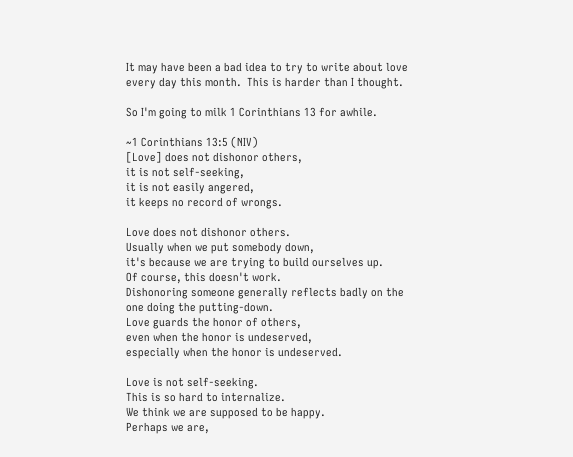It may have been a bad idea to try to write about love every day this month.  This is harder than I thought.

So I'm going to milk 1 Corinthians 13 for awhile.

~1 Corinthians 13:5 (NIV)
[Love] does not dishonor others,
it is not self-seeking,
it is not easily angered,
it keeps no record of wrongs.

Love does not dishonor others.
Usually when we put somebody down,
it's because we are trying to build ourselves up.
Of course, this doesn't work.
Dishonoring someone generally reflects badly on the one doing the putting-down.
Love guards the honor of others,
even when the honor is undeserved,
especially when the honor is undeserved.

Love is not self-seeking.
This is so hard to internalize.
We think we are supposed to be happy.
Perhaps we are,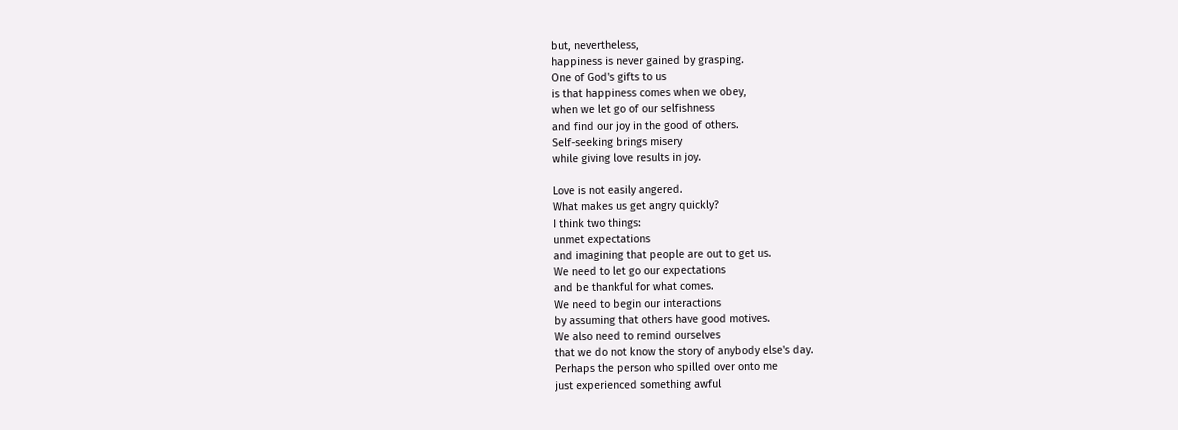but, nevertheless,
happiness is never gained by grasping.
One of God's gifts to us
is that happiness comes when we obey,
when we let go of our selfishness
and find our joy in the good of others.
Self-seeking brings misery
while giving love results in joy.

Love is not easily angered.
What makes us get angry quickly?
I think two things:
unmet expectations
and imagining that people are out to get us.
We need to let go our expectations
and be thankful for what comes.
We need to begin our interactions
by assuming that others have good motives.
We also need to remind ourselves
that we do not know the story of anybody else's day.
Perhaps the person who spilled over onto me
just experienced something awful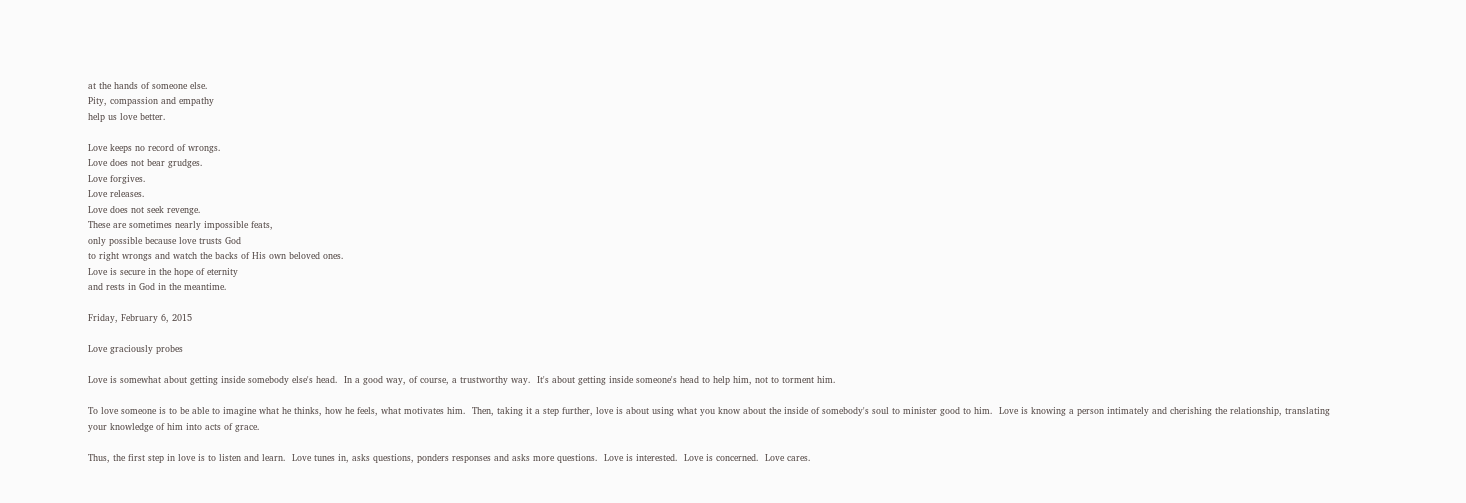at the hands of someone else.
Pity, compassion and empathy
help us love better.

Love keeps no record of wrongs.
Love does not bear grudges.
Love forgives.
Love releases.
Love does not seek revenge.
These are sometimes nearly impossible feats,
only possible because love trusts God
to right wrongs and watch the backs of His own beloved ones.
Love is secure in the hope of eternity
and rests in God in the meantime.

Friday, February 6, 2015

Love graciously probes

Love is somewhat about getting inside somebody else's head.  In a good way, of course, a trustworthy way.  It's about getting inside someone's head to help him, not to torment him.

To love someone is to be able to imagine what he thinks, how he feels, what motivates him.  Then, taking it a step further, love is about using what you know about the inside of somebody's soul to minister good to him.  Love is knowing a person intimately and cherishing the relationship, translating your knowledge of him into acts of grace.

Thus, the first step in love is to listen and learn.  Love tunes in, asks questions, ponders responses and asks more questions.  Love is interested.  Love is concerned.  Love cares.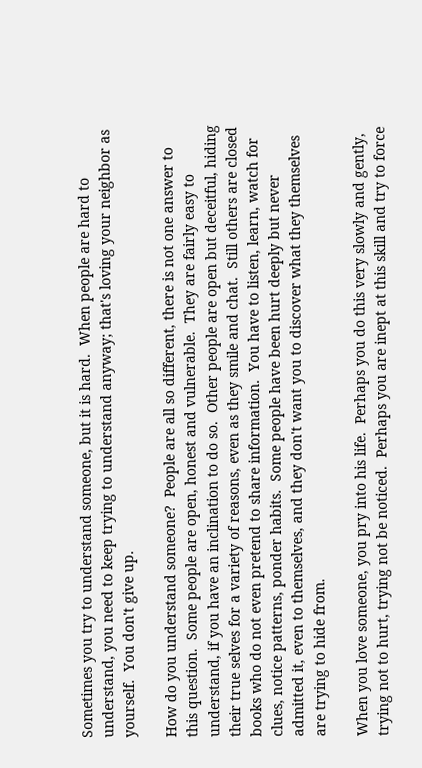Sometimes you try to understand someone, but it is hard.  When people are hard to understand, you need to keep trying to understand anyway; that's loving your neighbor as yourself.  You don't give up.

How do you understand someone?  People are all so different, there is not one answer to this question.  Some people are open, honest and vulnerable.  They are fairly easy to understand, if you have an inclination to do so.  Other people are open but deceitful, hiding their true selves for a variety of reasons, even as they smile and chat.  Still others are closed books who do not even pretend to share information.  You have to listen, learn, watch for clues, notice patterns, ponder habits.  Some people have been hurt deeply but never admitted it, even to themselves, and they don't want you to discover what they themselves are trying to hide from.

When you love someone, you pry into his life.  Perhaps you do this very slowly and gently, trying not to hurt, trying not be noticed.  Perhaps you are inept at this skill and try to force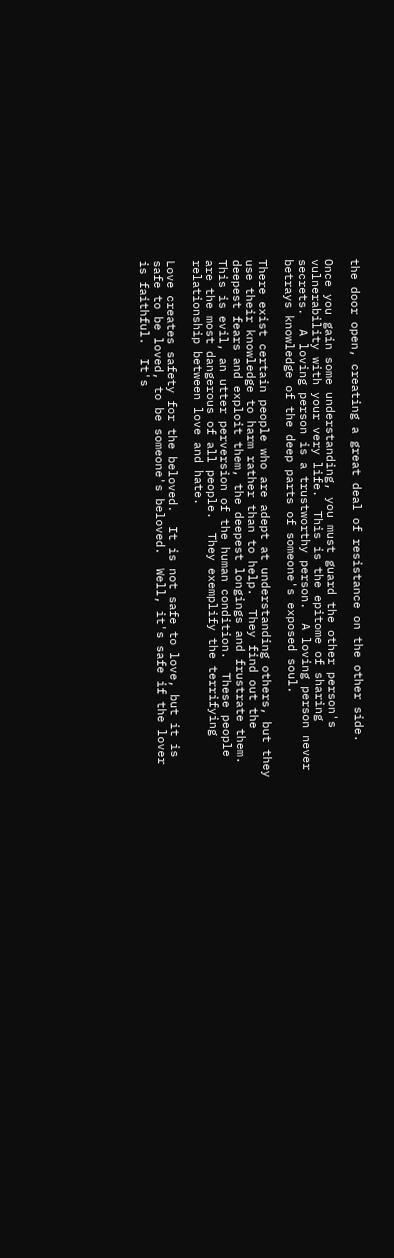the door open, creating a great deal of resistance on the other side.

Once you gain some understanding, you must guard the other person's vulnerability with your very life.  This is the epitome of sharing secrets.  A loving person is a trustworthy person.  A loving person never betrays knowledge of the deep parts of someone's exposed soul.

There exist certain people who are adept at understanding others, but they use their knowledge to harm rather than to help.  They find out the deepest fears and exploit them, the deepest longings and frustrate them.  This is evil, an utter perversion of the human condition.  These people are the most dangerous of all people.  They exemplify the terrifying relationship between love and hate.

Love creates safety for the beloved.  It is not safe to love, but it is safe to be loved, to be someone's beloved.  Well, it's safe if the lover is faithful.  It's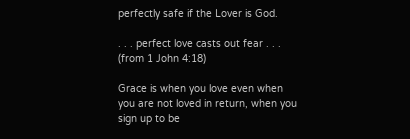perfectly safe if the Lover is God.

. . . perfect love casts out fear . . . (from 1 John 4:18)

Grace is when you love even when you are not loved in return, when you sign up to be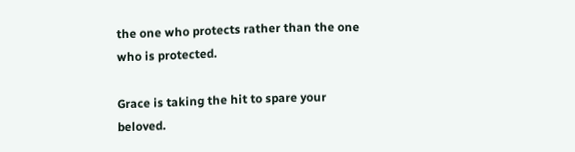the one who protects rather than the one who is protected.

Grace is taking the hit to spare your beloved.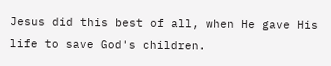Jesus did this best of all, when He gave His life to save God's children.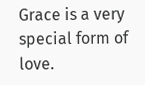Grace is a very special form of love.